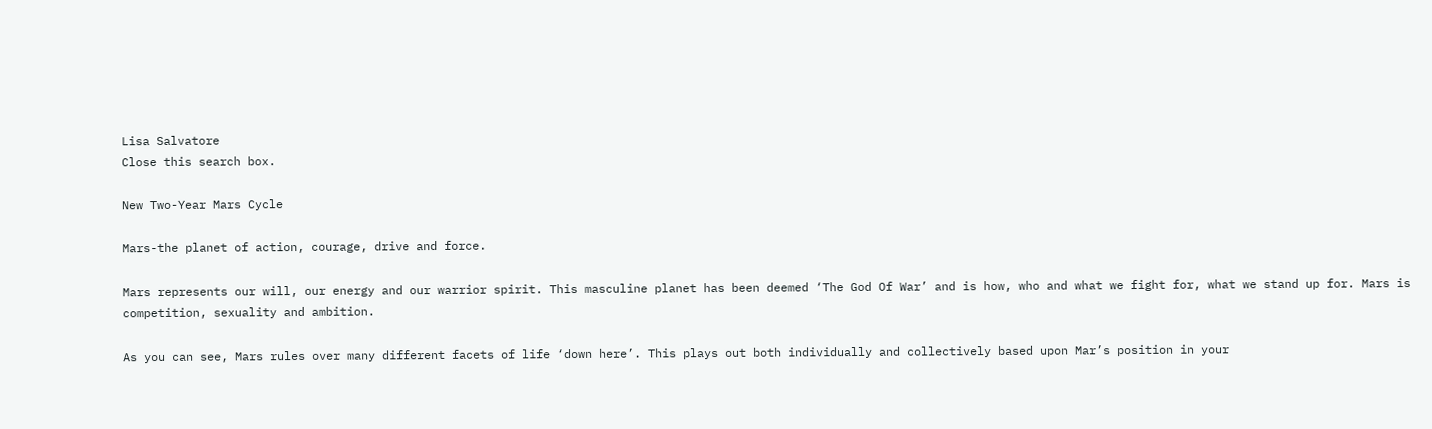Lisa Salvatore
Close this search box.

New Two-Year Mars Cycle

Mars-the planet of action, courage, drive and force.

Mars represents our will, our energy and our warrior spirit. This masculine planet has been deemed ‘The God Of War’ and is how, who and what we fight for, what we stand up for. Mars is competition, sexuality and ambition.

As you can see, Mars rules over many different facets of life ‘down here’. This plays out both individually and collectively based upon Mar’s position in your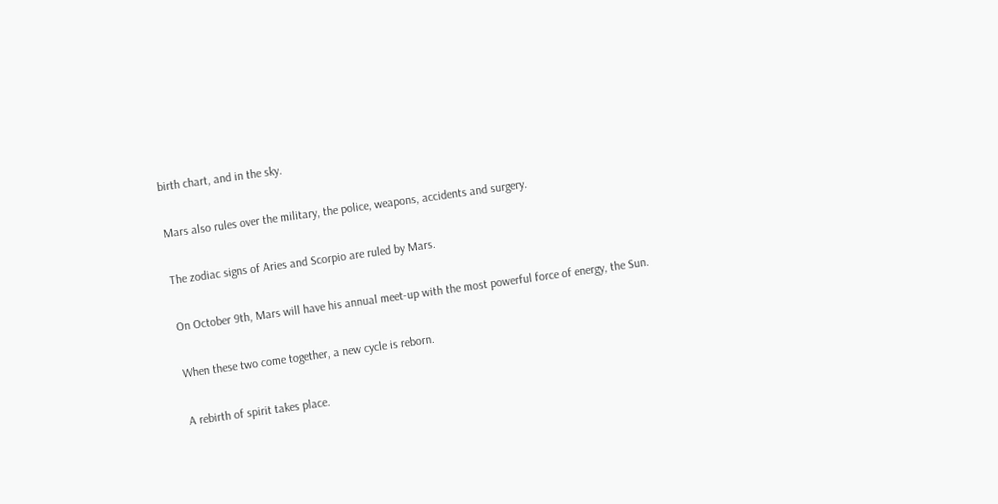birth chart, and in the sky.

Mars also rules over the military, the police, weapons, accidents and surgery.

The zodiac signs of Aries and Scorpio are ruled by Mars.

On October 9th, Mars will have his annual meet-up with the most powerful force of energy, the Sun.

When these two come together, a new cycle is reborn.

A rebirth of spirit takes place.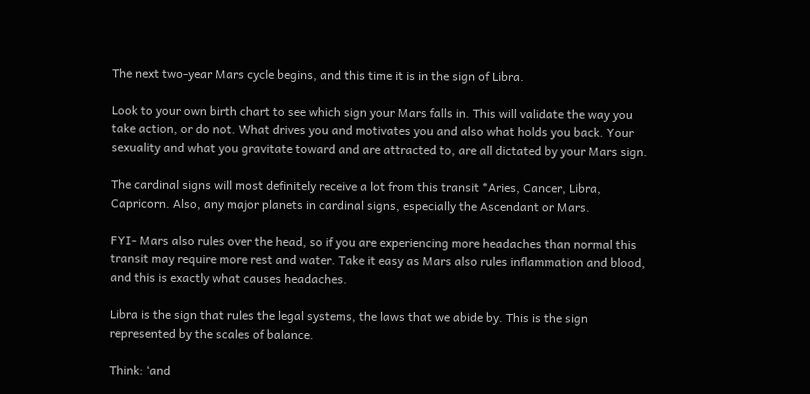The next two-year Mars cycle begins, and this time it is in the sign of Libra.

Look to your own birth chart to see which sign your Mars falls in. This will validate the way you take action, or do not. What drives you and motivates you and also what holds you back. Your sexuality and what you gravitate toward and are attracted to, are all dictated by your Mars sign.

The cardinal signs will most definitely receive a lot from this transit *Aries, Cancer, Libra, Capricorn. Also, any major planets in cardinal signs, especially the Ascendant or Mars.

FYI- Mars also rules over the head, so if you are experiencing more headaches than normal this transit may require more rest and water. Take it easy as Mars also rules inflammation and blood, and this is exactly what causes headaches.

Libra is the sign that rules the legal systems, the laws that we abide by. This is the sign represented by the scales of balance.

Think: ‘and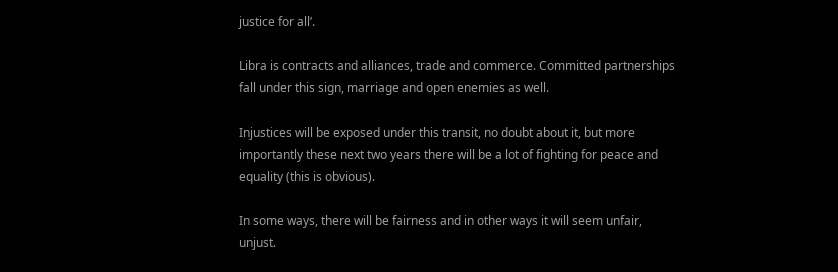justice for all’.

Libra is contracts and alliances, trade and commerce. Committed partnerships fall under this sign, marriage and open enemies as well.

Injustices will be exposed under this transit, no doubt about it, but more importantly these next two years there will be a lot of fighting for peace and equality (this is obvious).

In some ways, there will be fairness and in other ways it will seem unfair, unjust.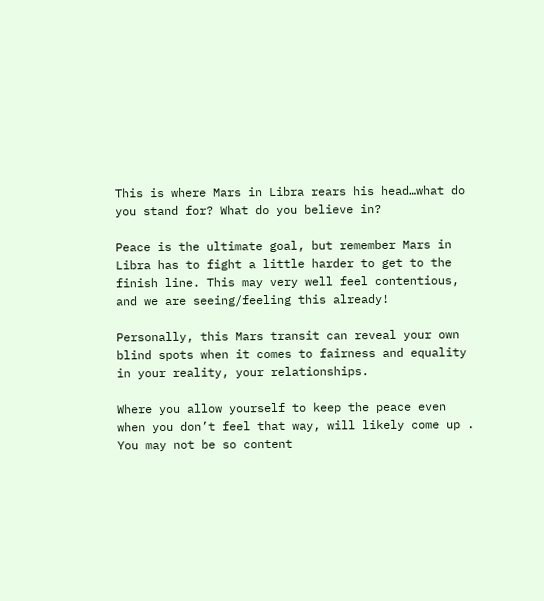This is where Mars in Libra rears his head…what do you stand for? What do you believe in?

Peace is the ultimate goal, but remember Mars in Libra has to fight a little harder to get to the finish line. This may very well feel contentious, and we are seeing/feeling this already!

Personally, this Mars transit can reveal your own blind spots when it comes to fairness and equality in your reality, your relationships.

Where you allow yourself to keep the peace even when you don’t feel that way, will likely come up . You may not be so content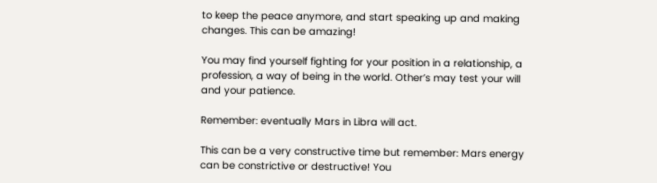to keep the peace anymore, and start speaking up and making changes. This can be amazing!

You may find yourself fighting for your position in a relationship, a profession, a way of being in the world. Other’s may test your will and your patience.

Remember: eventually Mars in Libra will act.

This can be a very constructive time but remember: Mars energy can be constrictive or destructive! You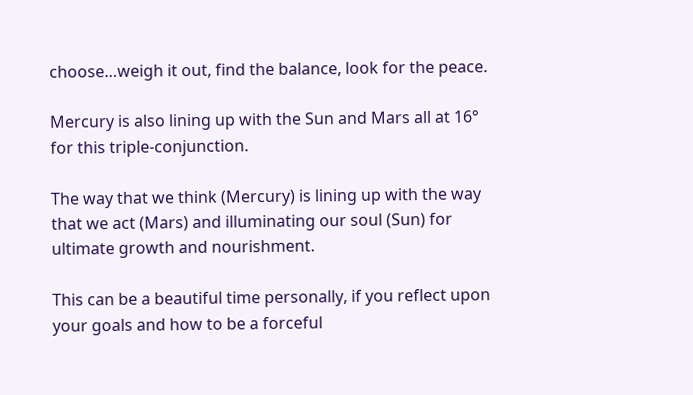choose…weigh it out, find the balance, look for the peace.

Mercury is also lining up with the Sun and Mars all at 16° for this triple-conjunction.

The way that we think (Mercury) is lining up with the way that we act (Mars) and illuminating our soul (Sun) for ultimate growth and nourishment.

This can be a beautiful time personally, if you reflect upon your goals and how to be a forceful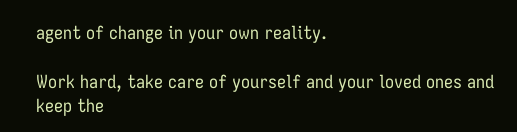agent of change in your own reality.

Work hard, take care of yourself and your loved ones and keep the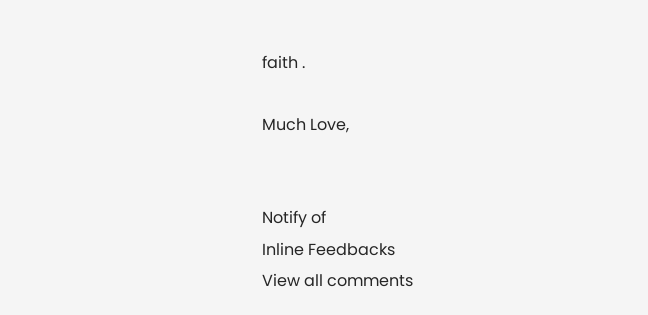faith .

Much Love,


Notify of
Inline Feedbacks
View all comments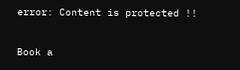error: Content is protected !!

Book a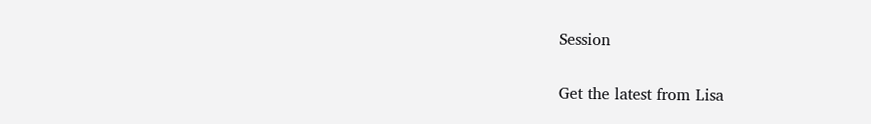Session

Get the latest from Lisa